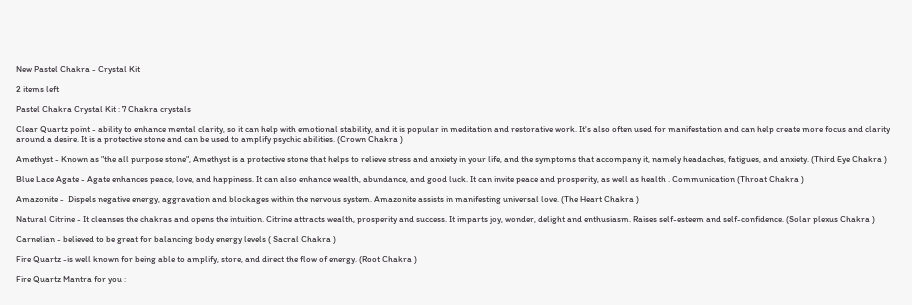New Pastel Chakra - Crystal Kit

2 items left

Pastel Chakra Crystal Kit : 7 Chakra crystals

Clear Quartz point - ability to enhance mental clarity, so it can help with emotional stability, and it is popular in meditation and restorative work. It's also often used for manifestation and can help create more focus and clarity around a desire. It is a protective stone and can be used to amplify psychic abilities. (Crown Chakra )

Amethyst - Known as "the all purpose stone", Amethyst is a protective stone that helps to relieve stress and anxiety in your life, and the symptoms that accompany it, namely headaches, fatigues, and anxiety. (Third Eye Chakra )

Blue Lace Agate - Agate enhances peace, love, and happiness. It can also enhance wealth, abundance, and good luck. It can invite peace and prosperity, as well as health . Communication (Throat Chakra )

Amazonite -  Dispels negative energy, aggravation and blockages within the nervous system. Amazonite assists in manifesting universal love. (The Heart Chakra )

Natural Citrine - It cleanses the chakras and opens the intuition. Citrine attracts wealth, prosperity and success. It imparts joy, wonder, delight and enthusiasm. Raises self-esteem and self-confidence. (Solar plexus Chakra )

Carnelian - believed to be great for balancing body energy levels ( Sacral Chakra )

Fire Quartz -is well known for being able to amplify, store, and direct the flow of energy. (Root Chakra )

Fire Quartz Mantra for you :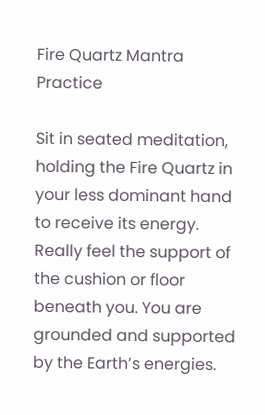Fire Quartz Mantra Practice

Sit in seated meditation, holding the Fire Quartz in your less dominant hand to receive its energy.  Really feel the support of the cushion or floor beneath you. You are grounded and supported by the Earth’s energies.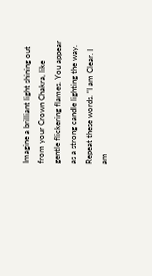Imagine a brilliant light shining out from your Crown Chakra, like gentle flickering flames. You appear as a strong candle lighting the way. Repeat these words. “I am Clear. I am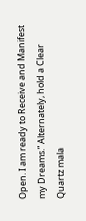Open. I am ready to Receive and Manifest my Dreams.” Alternately, hold a Clear Quartz mala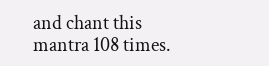and chant this mantra 108 times.